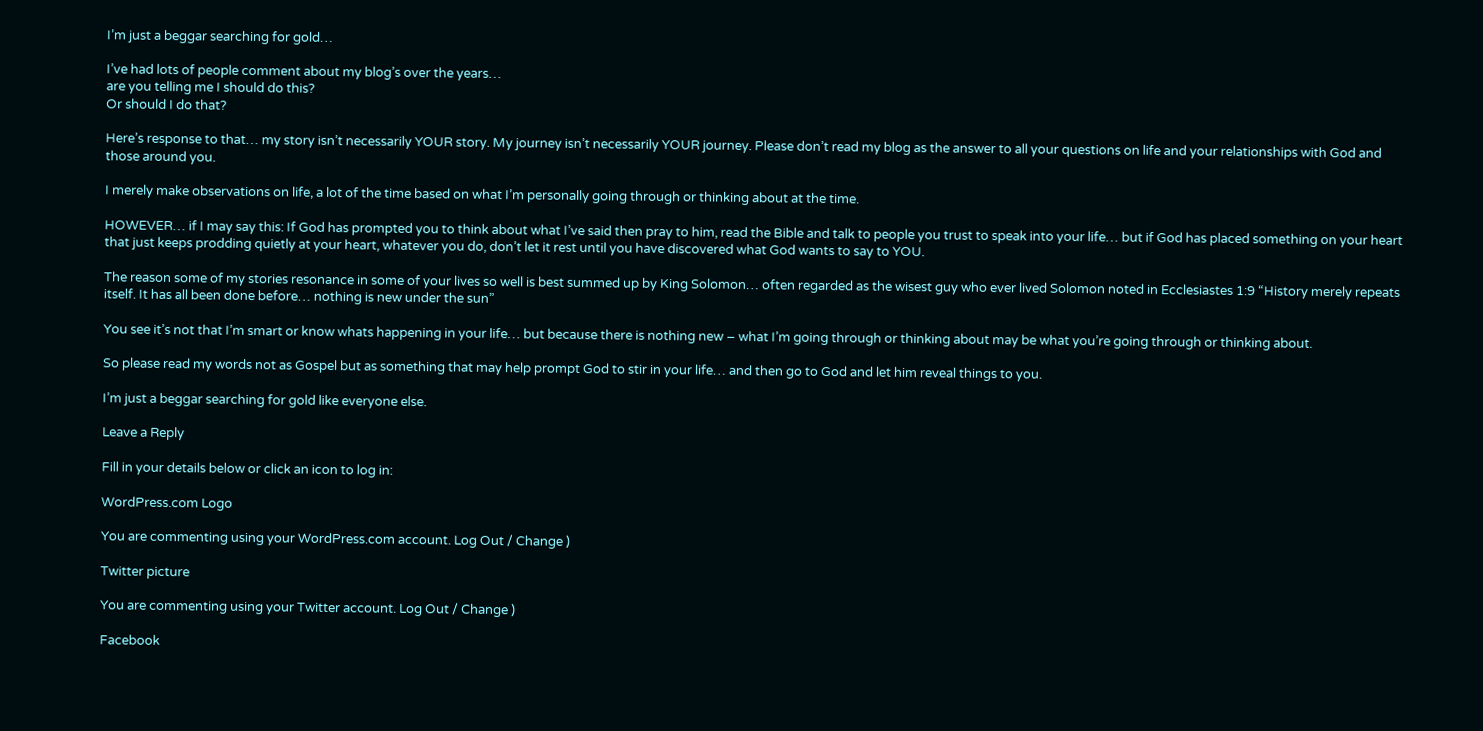I’m just a beggar searching for gold…

I’ve had lots of people comment about my blog’s over the years…
are you telling me I should do this?
Or should I do that?

Here’s response to that… my story isn’t necessarily YOUR story. My journey isn’t necessarily YOUR journey. Please don’t read my blog as the answer to all your questions on life and your relationships with God and those around you.

I merely make observations on life, a lot of the time based on what I’m personally going through or thinking about at the time.

HOWEVER… if I may say this: If God has prompted you to think about what I’ve said then pray to him, read the Bible and talk to people you trust to speak into your life… but if God has placed something on your heart that just keeps prodding quietly at your heart, whatever you do, don’t let it rest until you have discovered what God wants to say to YOU.

The reason some of my stories resonance in some of your lives so well is best summed up by King Solomon… often regarded as the wisest guy who ever lived Solomon noted in Ecclesiastes 1:9 “History merely repeats itself. It has all been done before… nothing is new under the sun”

You see it’s not that I’m smart or know whats happening in your life… but because there is nothing new – what I’m going through or thinking about may be what you’re going through or thinking about.

So please read my words not as Gospel but as something that may help prompt God to stir in your life… and then go to God and let him reveal things to you.

I’m just a beggar searching for gold like everyone else.

Leave a Reply

Fill in your details below or click an icon to log in:

WordPress.com Logo

You are commenting using your WordPress.com account. Log Out / Change )

Twitter picture

You are commenting using your Twitter account. Log Out / Change )

Facebook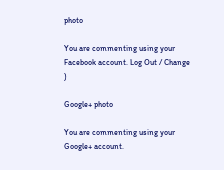photo

You are commenting using your Facebook account. Log Out / Change )

Google+ photo

You are commenting using your Google+ account.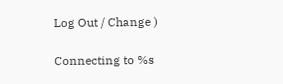Log Out / Change )

Connecting to %s